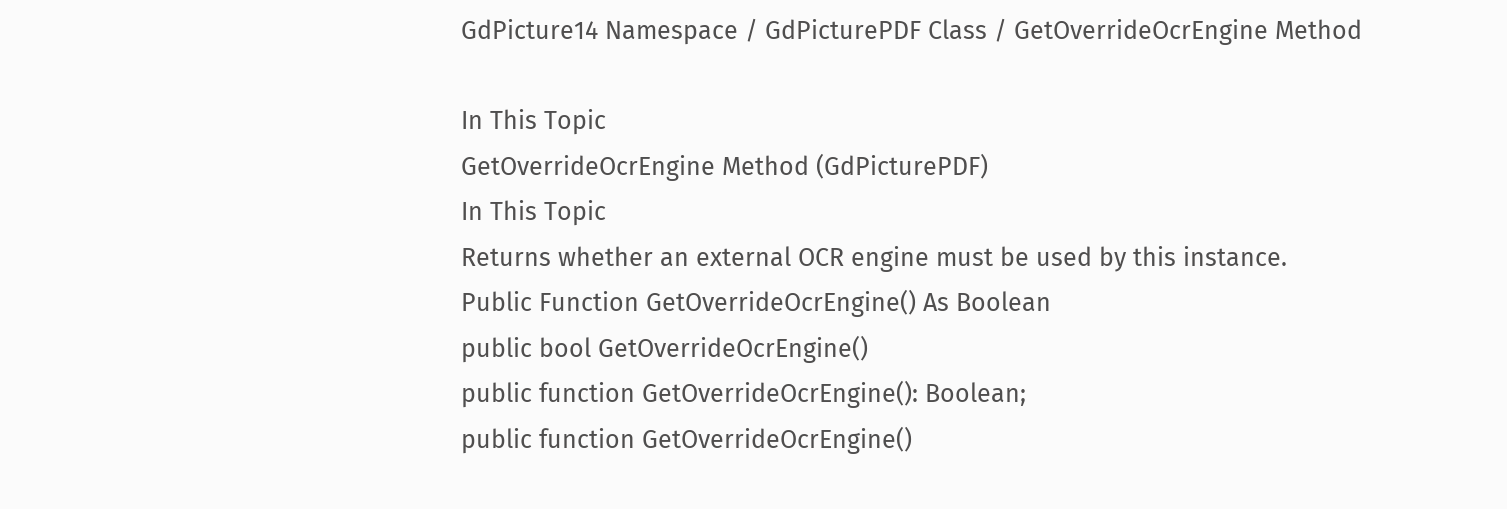GdPicture14 Namespace / GdPicturePDF Class / GetOverrideOcrEngine Method

In This Topic
GetOverrideOcrEngine Method (GdPicturePDF)
In This Topic
Returns whether an external OCR engine must be used by this instance.
Public Function GetOverrideOcrEngine() As Boolean
public bool GetOverrideOcrEngine()
public function GetOverrideOcrEngine(): Boolean;
public function GetOverrideOcrEngine()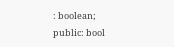: boolean;
public: bool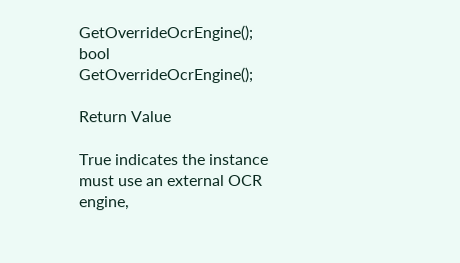GetOverrideOcrEngine();
bool GetOverrideOcrEngine();

Return Value

True indicates the instance must use an external OCR engine,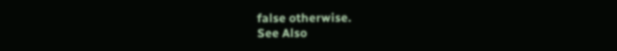false otherwise.
See Also